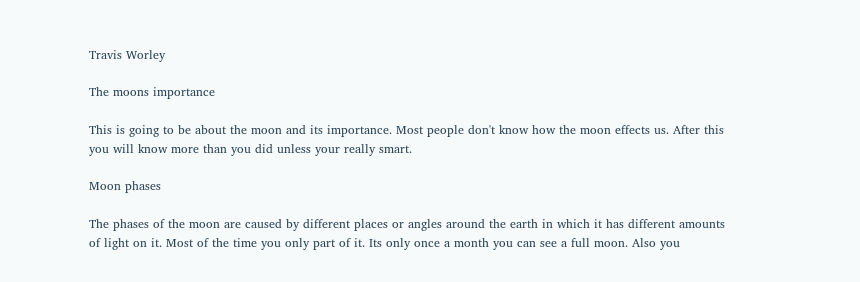Travis Worley

The moons importance

This is going to be about the moon and its importance. Most people don't know how the moon effects us. After this you will know more than you did unless your really smart.

Moon phases

The phases of the moon are caused by different places or angles around the earth in which it has different amounts of light on it. Most of the time you only part of it. Its only once a month you can see a full moon. Also you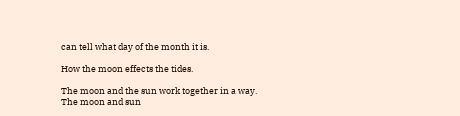can tell what day of the month it is.

How the moon effects the tides.

The moon and the sun work together in a way. The moon and sun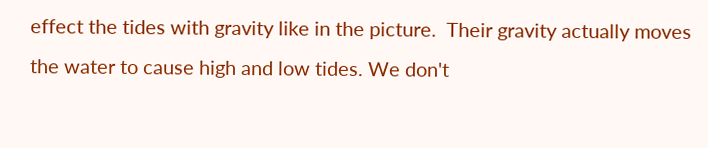effect the tides with gravity like in the picture.  Their gravity actually moves the water to cause high and low tides. We don't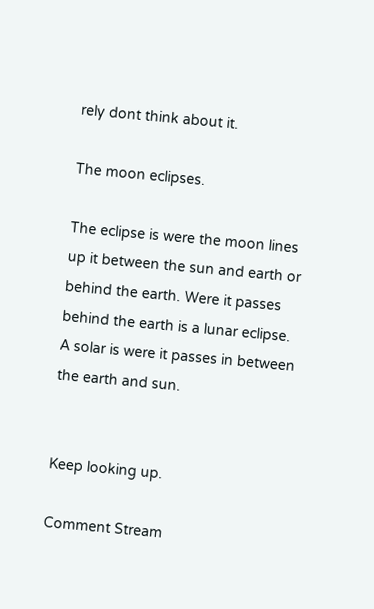rely dont think about it.

The moon eclipses.

The eclipse is were the moon lines up it between the sun and earth or behind the earth. Were it passes behind the earth is a lunar eclipse. A solar is were it passes in between the earth and sun.


Keep looking up.

Comment Stream